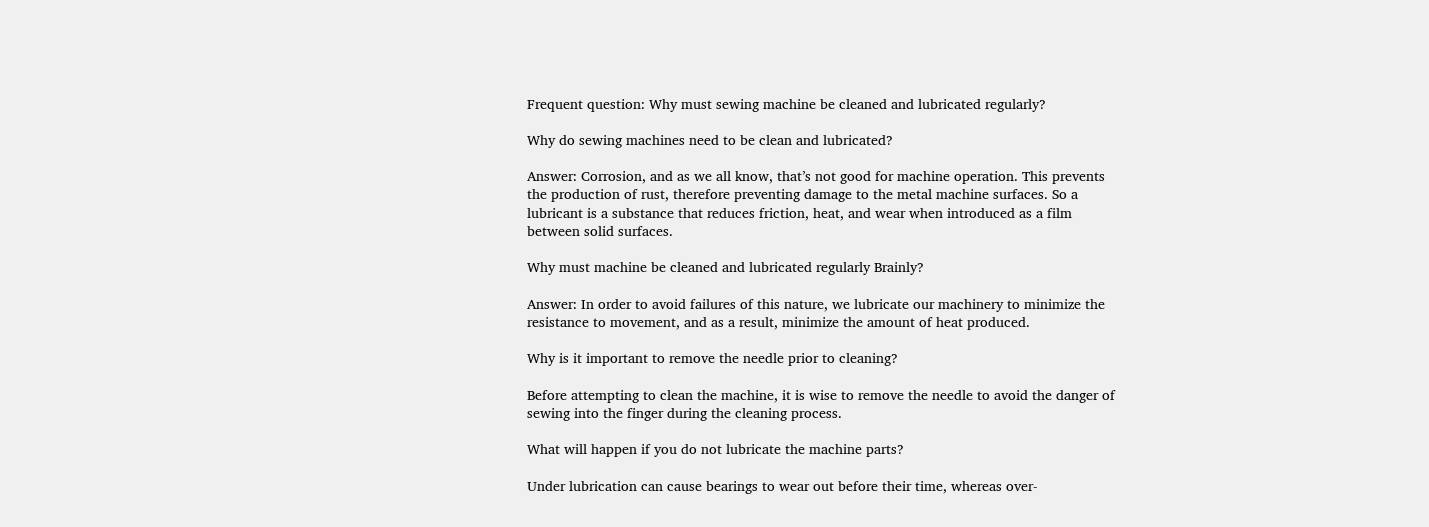Frequent question: Why must sewing machine be cleaned and lubricated regularly?

Why do sewing machines need to be clean and lubricated?

Answer: Corrosion, and as we all know, that’s not good for machine operation. This prevents the production of rust, therefore preventing damage to the metal machine surfaces. So a lubricant is a substance that reduces friction, heat, and wear when introduced as a film between solid surfaces.

Why must machine be cleaned and lubricated regularly Brainly?

Answer: In order to avoid failures of this nature, we lubricate our machinery to minimize the resistance to movement, and as a result, minimize the amount of heat produced.

Why is it important to remove the needle prior to cleaning?

Before attempting to clean the machine, it is wise to remove the needle to avoid the danger of sewing into the finger during the cleaning process.

What will happen if you do not lubricate the machine parts?

Under lubrication can cause bearings to wear out before their time, whereas over-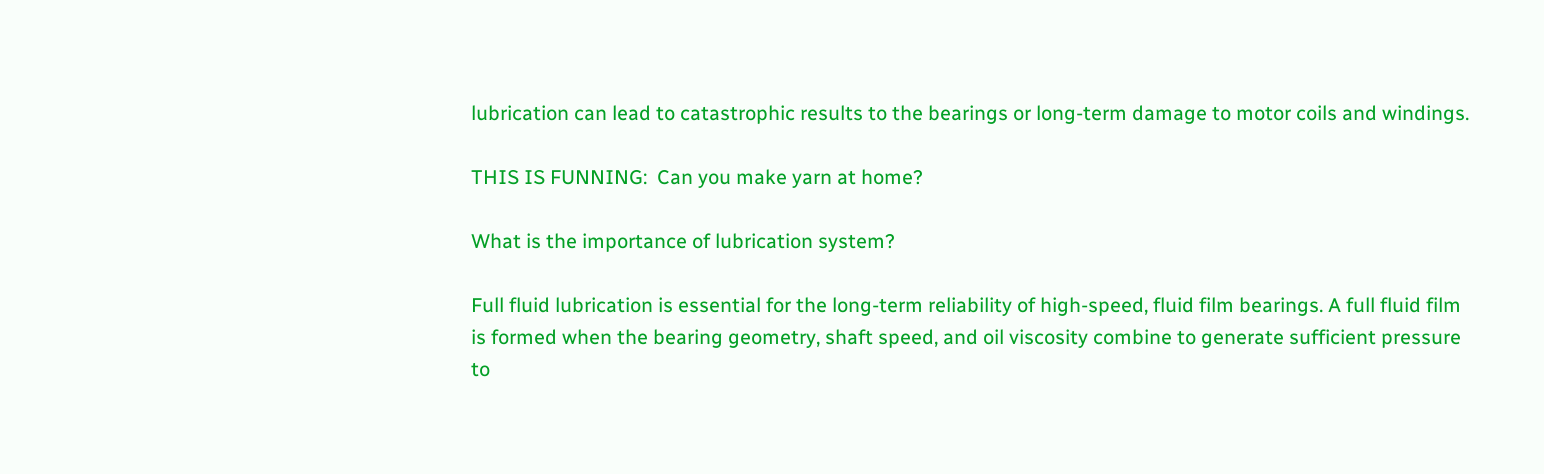lubrication can lead to catastrophic results to the bearings or long-term damage to motor coils and windings.

THIS IS FUNNING:  Can you make yarn at home?

What is the importance of lubrication system?

Full fluid lubrication is essential for the long-term reliability of high-speed, fluid film bearings. A full fluid film is formed when the bearing geometry, shaft speed, and oil viscosity combine to generate sufficient pressure to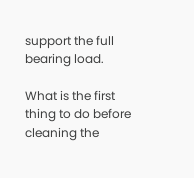support the full bearing load.

What is the first thing to do before cleaning the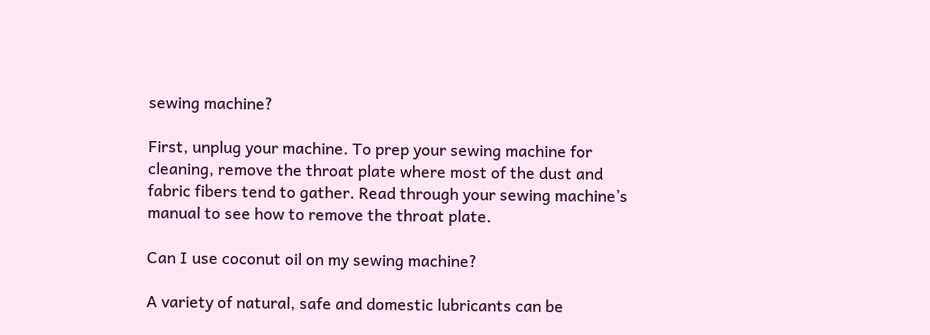sewing machine?

First, unplug your machine. To prep your sewing machine for cleaning, remove the throat plate where most of the dust and fabric fibers tend to gather. Read through your sewing machine’s manual to see how to remove the throat plate.

Can I use coconut oil on my sewing machine?

A variety of natural, safe and domestic lubricants can be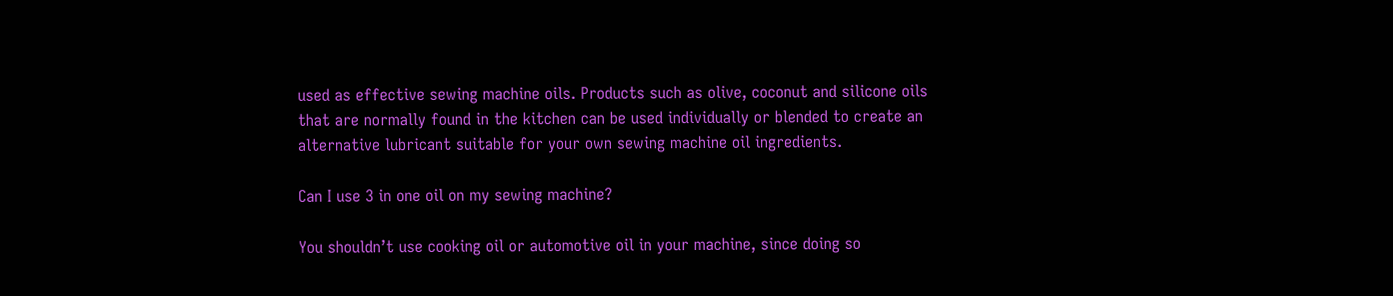used as effective sewing machine oils. Products such as olive, coconut and silicone oils that are normally found in the kitchen can be used individually or blended to create an alternative lubricant suitable for your own sewing machine oil ingredients.

Can I use 3 in one oil on my sewing machine?

You shouldn’t use cooking oil or automotive oil in your machine, since doing so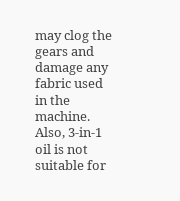may clog the gears and damage any fabric used in the machine. Also, 3-in-1 oil is not suitable for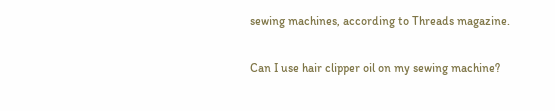sewing machines, according to Threads magazine.

Can I use hair clipper oil on my sewing machine?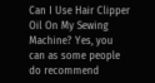Can I Use Hair Clipper Oil On My Sewing Machine? Yes, you can as some people do recommend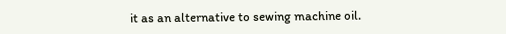it as an alternative to sewing machine oil.